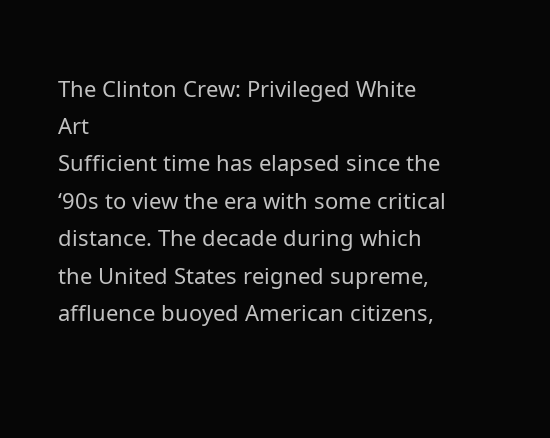The Clinton Crew: Privileged White Art
Sufficient time has elapsed since the ‘90s to view the era with some critical distance. The decade during which the United States reigned supreme, affluence buoyed American citizens,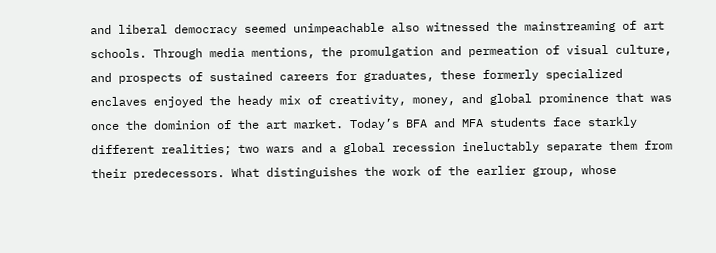and liberal democracy seemed unimpeachable also witnessed the mainstreaming of art schools. Through media mentions, the promulgation and permeation of visual culture, and prospects of sustained careers for graduates, these formerly specialized enclaves enjoyed the heady mix of creativity, money, and global prominence that was once the dominion of the art market. Today’s BFA and MFA students face starkly different realities; two wars and a global recession ineluctably separate them from their predecessors. What distinguishes the work of the earlier group, whose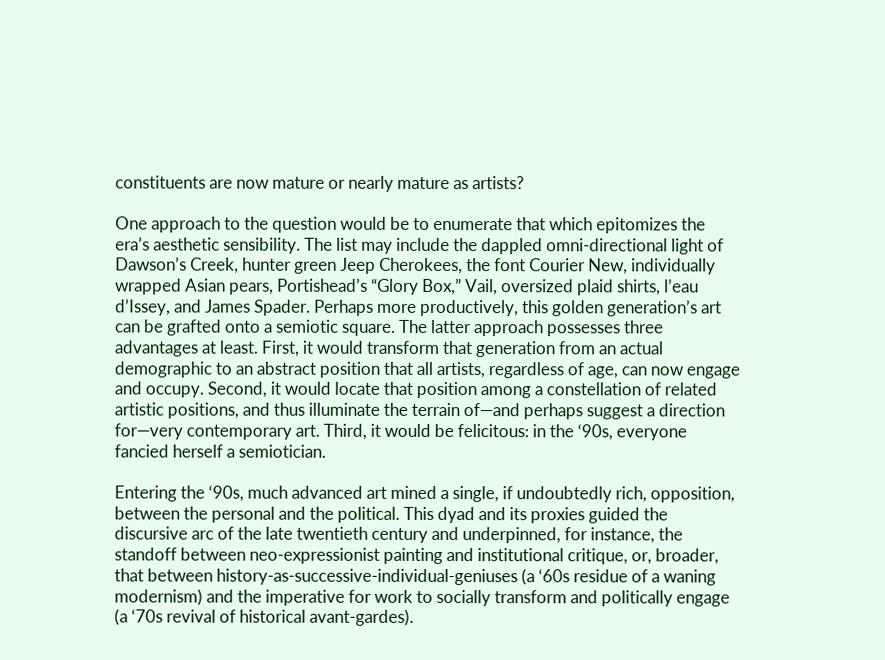constituents are now mature or nearly mature as artists?

One approach to the question would be to enumerate that which epitomizes the era’s aesthetic sensibility. The list may include the dappled omni-directional light of Dawson’s Creek, hunter green Jeep Cherokees, the font Courier New, individually wrapped Asian pears, Portishead’s “Glory Box,” Vail, oversized plaid shirts, l’eau d’Issey, and James Spader. Perhaps more productively, this golden generation’s art can be grafted onto a semiotic square. The latter approach possesses three advantages at least. First, it would transform that generation from an actual demographic to an abstract position that all artists, regardless of age, can now engage and occupy. Second, it would locate that position among a constellation of related artistic positions, and thus illuminate the terrain of—and perhaps suggest a direction for—very contemporary art. Third, it would be felicitous: in the ‘90s, everyone fancied herself a semiotician.

Entering the ‘90s, much advanced art mined a single, if undoubtedly rich, opposition, between the personal and the political. This dyad and its proxies guided the discursive arc of the late twentieth century and underpinned, for instance, the standoff between neo-expressionist painting and institutional critique, or, broader, that between history-as-successive-individual-geniuses (a ‘60s residue of a waning modernism) and the imperative for work to socially transform and politically engage (a ‘70s revival of historical avant-gardes).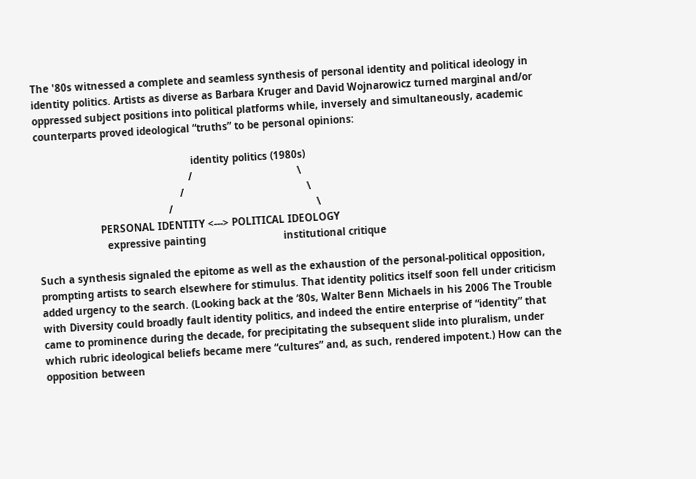The '80s witnessed a complete and seamless synthesis of personal identity and political ideology in identity politics. Artists as diverse as Barbara Kruger and David Wojnarowicz turned marginal and/or oppressed subject positions into political platforms while, inversely and simultaneously, academic counterparts proved ideological “truths” to be personal opinions:

                                                    identity politics (1980s)
                                                   /                                   \
                                                /                                         \
                                            /                                                \
                     PERSONAL IDENTITY <---> POLITICAL IDEOLOGY
                       expressive painting                          institutional critique

Such a synthesis signaled the epitome as well as the exhaustion of the personal-political opposition, prompting artists to search elsewhere for stimulus. That identity politics itself soon fell under criticism added urgency to the search. (Looking back at the ‘80s, Walter Benn Michaels in his 2006 The Trouble with Diversity could broadly fault identity politics, and indeed the entire enterprise of “identity” that came to prominence during the decade, for precipitating the subsequent slide into pluralism, under which rubric ideological beliefs became mere “cultures” and, as such, rendered impotent.) How can the opposition between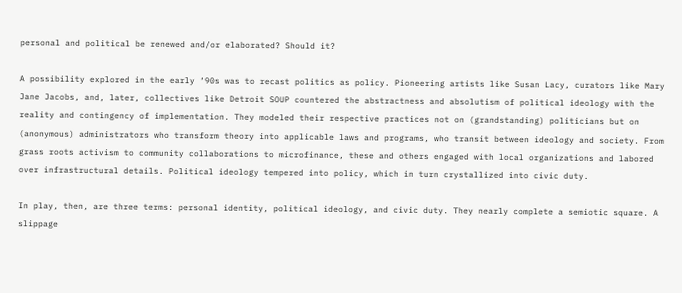personal and political be renewed and/or elaborated? Should it?

A possibility explored in the early ‘90s was to recast politics as policy. Pioneering artists like Susan Lacy, curators like Mary Jane Jacobs, and, later, collectives like Detroit SOUP countered the abstractness and absolutism of political ideology with the reality and contingency of implementation. They modeled their respective practices not on (grandstanding) politicians but on (anonymous) administrators who transform theory into applicable laws and programs, who transit between ideology and society. From grass roots activism to community collaborations to microfinance, these and others engaged with local organizations and labored over infrastructural details. Political ideology tempered into policy, which in turn crystallized into civic duty.

In play, then, are three terms: personal identity, political ideology, and civic duty. They nearly complete a semiotic square. A slippage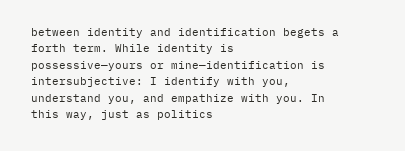between identity and identification begets a forth term. While identity is possessive—yours or mine—identification is intersubjective: I identify with you, understand you, and empathize with you. In this way, just as politics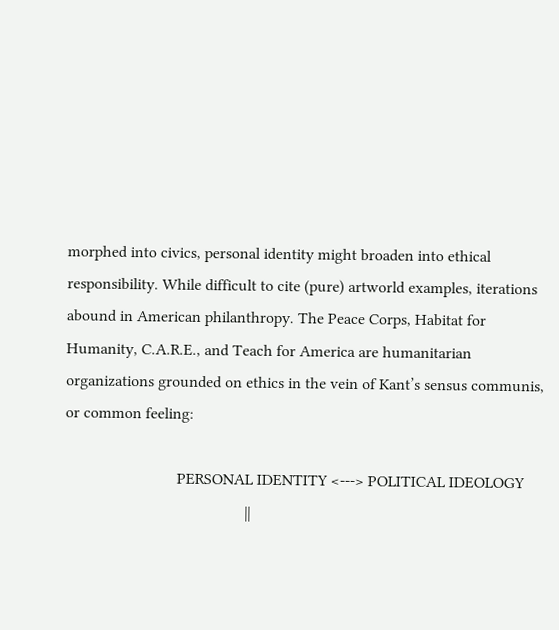morphed into civics, personal identity might broaden into ethical responsibility. While difficult to cite (pure) artworld examples, iterations abound in American philanthropy. The Peace Corps, Habitat for Humanity, C.A.R.E., and Teach for America are humanitarian organizations grounded on ethics in the vein of Kant’s sensus communis, or common feeling:

                            PERSONAL IDENTITY <---> POLITICAL IDEOLOGY
                                             ||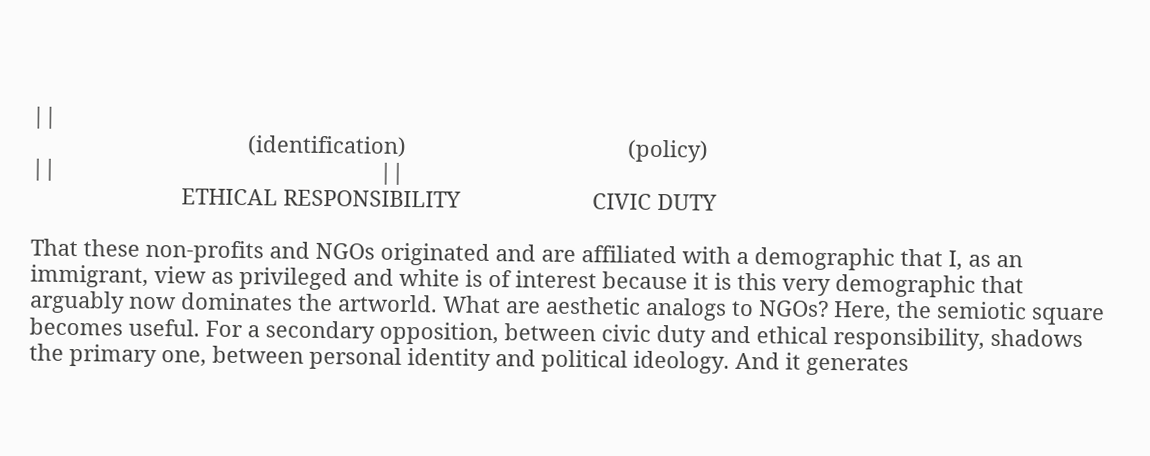||
                                    (identification)                                     (policy)                                                                                             ||                                                      ||
                         ETHICAL RESPONSIBILITY                      CIVIC DUTY

That these non-profits and NGOs originated and are affiliated with a demographic that I, as an immigrant, view as privileged and white is of interest because it is this very demographic that arguably now dominates the artworld. What are aesthetic analogs to NGOs? Here, the semiotic square becomes useful. For a secondary opposition, between civic duty and ethical responsibility, shadows the primary one, between personal identity and political ideology. And it generates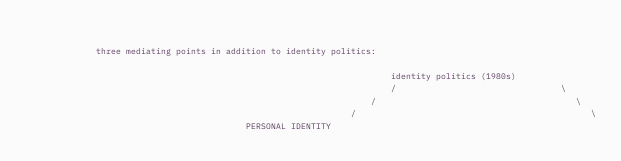three mediating points in addition to identity politics:

                                                           identity politics (1980s)
                                                           /                                 \
                                                       /                                        \
                                                   /                                               \
                              PERSONAL IDENTITY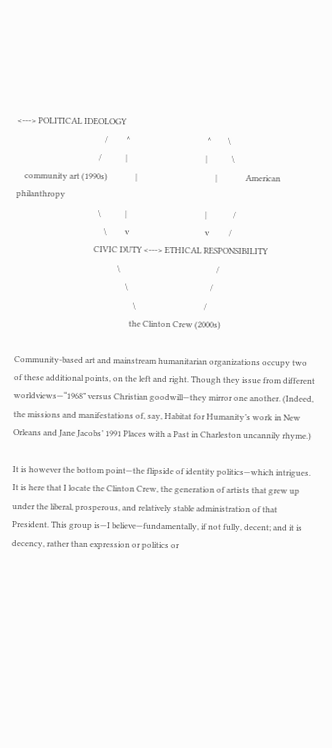<---> POLITICAL IDEOLOGY
                                            /         ^                                      ^        \
                                         /            |                                       |            \
    community art (1990s)              |                                       |              American philanthropy
                                         \            |                                       |             /
                                            \         v                                      v          /
                                       CIVIC DUTY <---> ETHICAL RESPONSIBILITY
                                                   \                                                /
                                                       \                                         /
                                                           \                                  /
                                                         the Clinton Crew (2000s)

Community-based art and mainstream humanitarian organizations occupy two of these additional points, on the left and right. Though they issue from different worldviews—“1968” versus Christian goodwill—they mirror one another. (Indeed, the missions and manifestations of, say, Habitat for Humanity’s work in New Orleans and Jane Jacobs’ 1991 Places with a Past in Charleston uncannily rhyme.)

It is however the bottom point—the flipside of identity politics—which intrigues. It is here that I locate the Clinton Crew, the generation of artists that grew up under the liberal, prosperous, and relatively stable administration of that President. This group is—I believe—fundamentally, if not fully, decent; and it is decency, rather than expression or politics or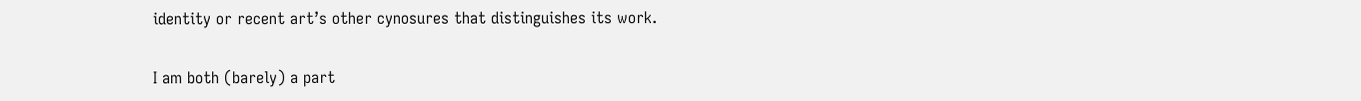identity or recent art’s other cynosures that distinguishes its work.

I am both (barely) a part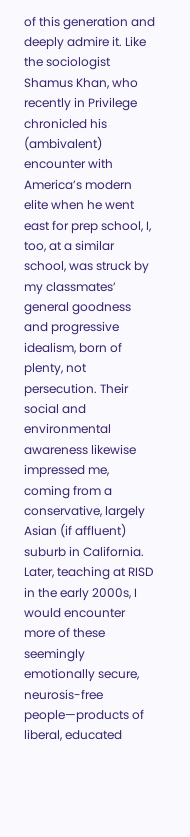of this generation and deeply admire it. Like the sociologist Shamus Khan, who recently in Privilege chronicled his (ambivalent) encounter with America’s modern elite when he went east for prep school, I, too, at a similar school, was struck by my classmates’ general goodness and progressive idealism, born of plenty, not persecution. Their social and environmental awareness likewise impressed me, coming from a conservative, largely Asian (if affluent) suburb in California. Later, teaching at RISD in the early 2000s, I would encounter more of these seemingly emotionally secure, neurosis-free people—products of liberal, educated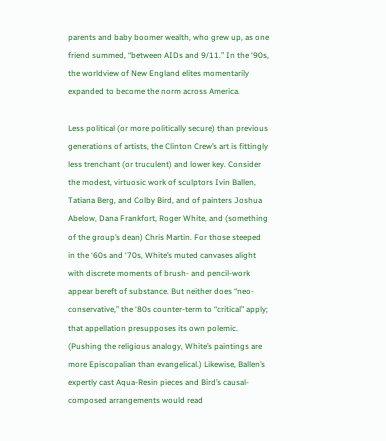parents and baby boomer wealth, who grew up, as one friend summed, “between AIDs and 9/11.” In the ‘90s, the worldview of New England elites momentarily expanded to become the norm across America.

Less political (or more politically secure) than previous generations of artists, the Clinton Crew’s art is fittingly less trenchant (or truculent) and lower key. Consider the modest, virtuosic work of sculptors Ivin Ballen, Tatiana Berg, and Colby Bird, and of painters Joshua Abelow, Dana Frankfort, Roger White, and (something of the group’s dean) Chris Martin. For those steeped in the ‘60s and ‘70s, White’s muted canvases alight with discrete moments of brush- and pencil-work appear bereft of substance. But neither does “neo-conservative,” the ‘80s counter-term to “critical” apply; that appellation presupposes its own polemic. (Pushing the religious analogy, White’s paintings are more Episcopalian than evangelical.) Likewise, Ballen’s expertly cast Aqua-Resin pieces and Bird’s causal-composed arrangements would read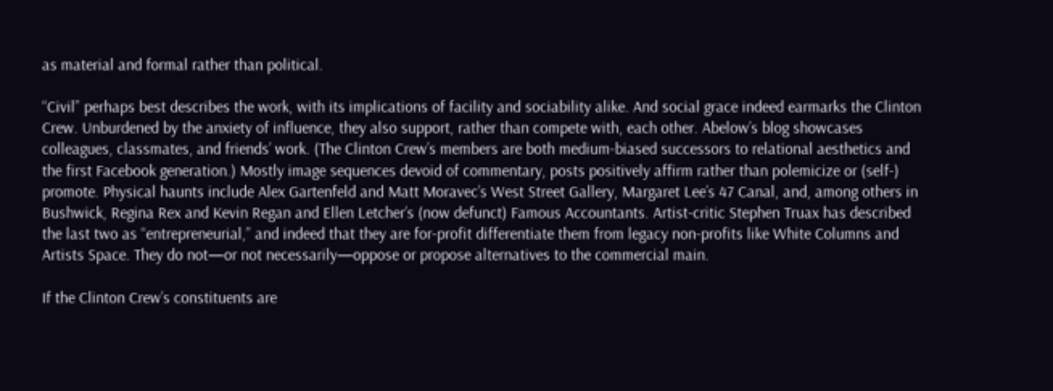as material and formal rather than political.

“Civil” perhaps best describes the work, with its implications of facility and sociability alike. And social grace indeed earmarks the Clinton Crew. Unburdened by the anxiety of influence, they also support, rather than compete with, each other. Abelow’s blog showcases colleagues, classmates, and friends’ work. (The Clinton Crew’s members are both medium-biased successors to relational aesthetics and the first Facebook generation.) Mostly image sequences devoid of commentary, posts positively affirm rather than polemicize or (self-) promote. Physical haunts include Alex Gartenfeld and Matt Moravec’s West Street Gallery, Margaret Lee’s 47 Canal, and, among others in Bushwick, Regina Rex and Kevin Regan and Ellen Letcher’s (now defunct) Famous Accountants. Artist-critic Stephen Truax has described the last two as “entrepreneurial,” and indeed that they are for-profit differentiate them from legacy non-profits like White Columns and Artists Space. They do not—or not necessarily—oppose or propose alternatives to the commercial main.

If the Clinton Crew’s constituents are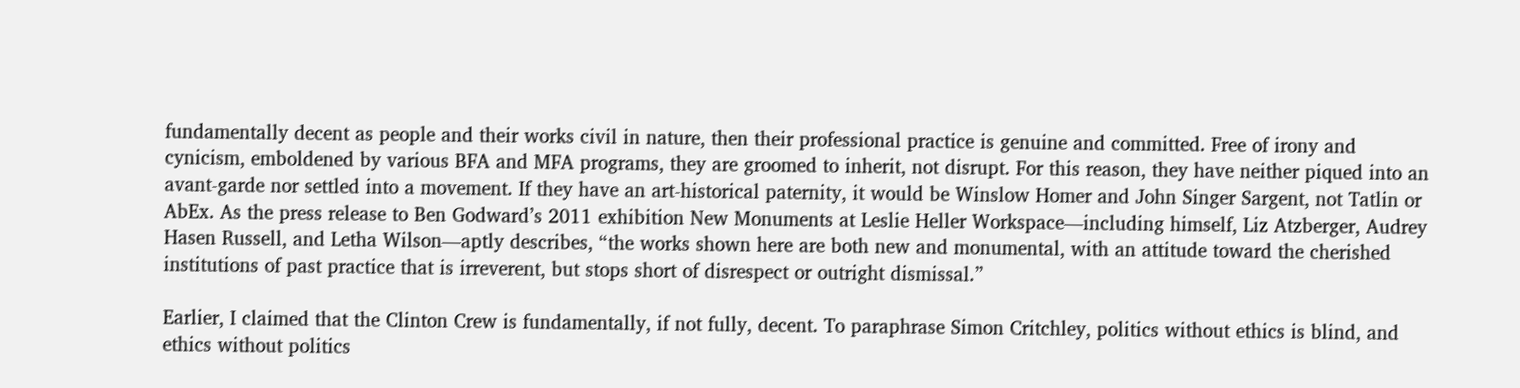fundamentally decent as people and their works civil in nature, then their professional practice is genuine and committed. Free of irony and cynicism, emboldened by various BFA and MFA programs, they are groomed to inherit, not disrupt. For this reason, they have neither piqued into an avant-garde nor settled into a movement. If they have an art-historical paternity, it would be Winslow Homer and John Singer Sargent, not Tatlin or AbEx. As the press release to Ben Godward’s 2011 exhibition New Monuments at Leslie Heller Workspace—including himself, Liz Atzberger, Audrey Hasen Russell, and Letha Wilson—aptly describes, “the works shown here are both new and monumental, with an attitude toward the cherished institutions of past practice that is irreverent, but stops short of disrespect or outright dismissal.”

Earlier, I claimed that the Clinton Crew is fundamentally, if not fully, decent. To paraphrase Simon Critchley, politics without ethics is blind, and ethics without politics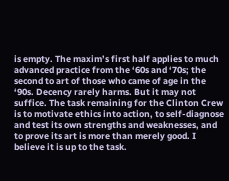is empty. The maxim’s first half applies to much advanced practice from the ‘60s and ‘70s; the second to art of those who came of age in the ‘90s. Decency rarely harms. But it may not suffice. The task remaining for the Clinton Crew is to motivate ethics into action, to self-diagnose and test its own strengths and weaknesses, and to prove its art is more than merely good. I believe it is up to the task.